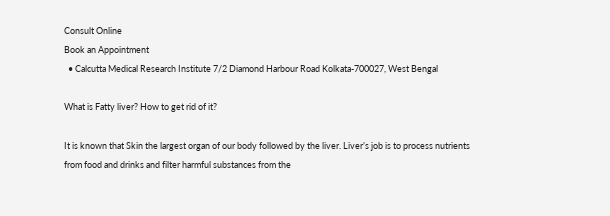Consult Online
Book an Appointment
  • Calcutta Medical Research Institute 7/2 Diamond Harbour Road Kolkata-700027, West Bengal

What is Fatty liver? How to get rid of it?

It is known that Skin the largest organ of our body followed by the liver. Liver’s job is to process nutrients from food and drinks and filter harmful substances from the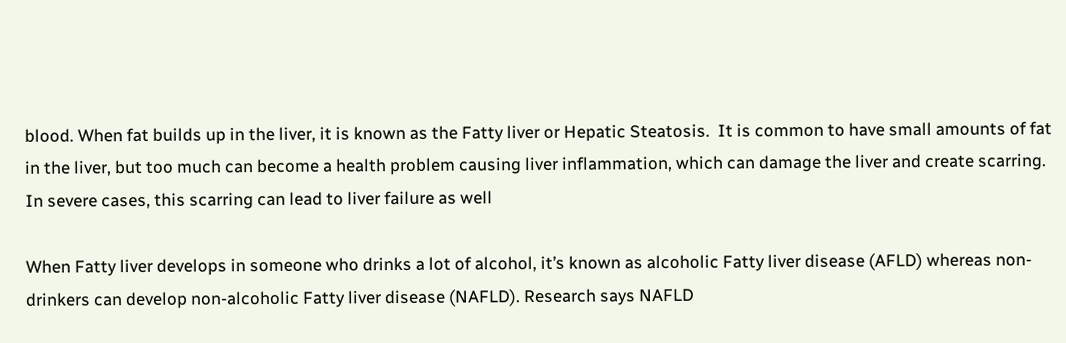blood. When fat builds up in the liver, it is known as the Fatty liver or Hepatic Steatosis.  It is common to have small amounts of fat in the liver, but too much can become a health problem causing liver inflammation, which can damage the liver and create scarring. In severe cases, this scarring can lead to liver failure as well

When Fatty liver develops in someone who drinks a lot of alcohol, it’s known as alcoholic Fatty liver disease (AFLD) whereas non-drinkers can develop non-alcoholic Fatty liver disease (NAFLD). Research says NAFLD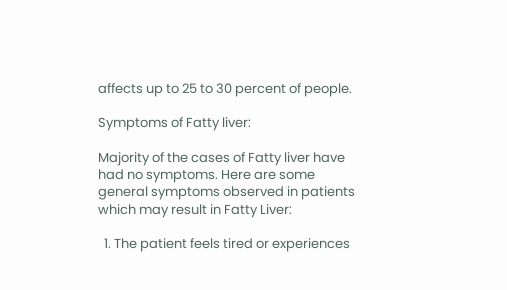affects up to 25 to 30 percent of people.

Symptoms of Fatty liver:

Majority of the cases of Fatty liver have had no symptoms. Here are some general symptoms observed in patients which may result in Fatty Liver:

  1. The patient feels tired or experiences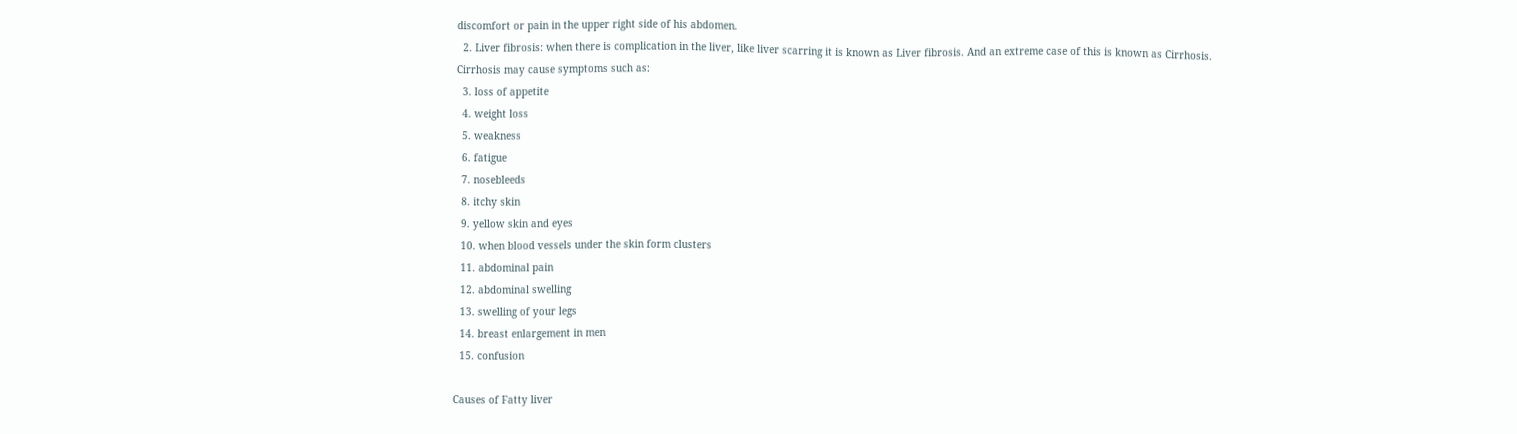discomfort or pain in the upper right side of his abdomen.
  2. Liver fibrosis: when there is complication in the liver, like liver scarring it is known as Liver fibrosis. And an extreme case of this is known as Cirrhosis. Cirrhosis may cause symptoms such as:
  3. loss of appetite
  4. weight loss
  5. weakness
  6. fatigue
  7. nosebleeds
  8. itchy skin
  9. yellow skin and eyes
  10. when blood vessels under the skin form clusters
  11. abdominal pain
  12. abdominal swelling
  13. swelling of your legs
  14. breast enlargement in men
  15. confusion

Causes of Fatty liver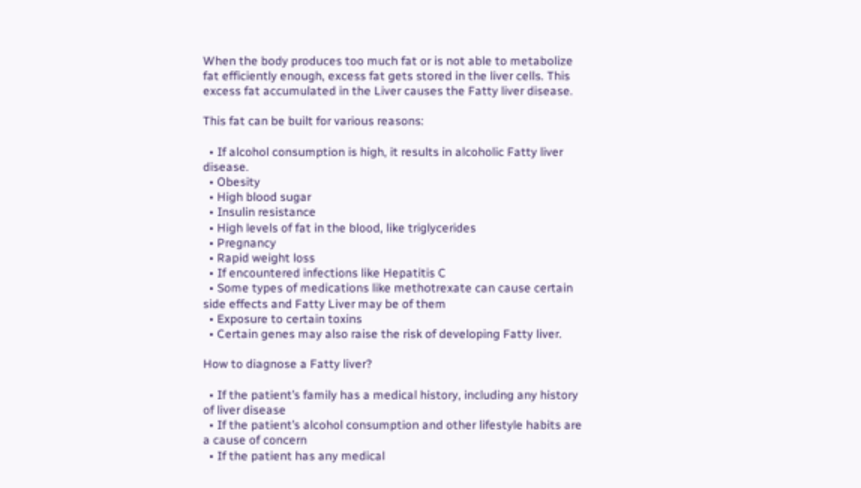When the body produces too much fat or is not able to metabolize fat efficiently enough, excess fat gets stored in the liver cells. This excess fat accumulated in the Liver causes the Fatty liver disease.

This fat can be built for various reasons:

  • If alcohol consumption is high, it results in alcoholic Fatty liver disease.
  • Obesity
  • High blood sugar
  • Insulin resistance
  • High levels of fat in the blood, like triglycerides
  • Pregnancy
  • Rapid weight loss
  • If encountered infections like Hepatitis C
  • Some types of medications like methotrexate can cause certain side effects and Fatty Liver may be of them
  • Exposure to certain toxins
  • Certain genes may also raise the risk of developing Fatty liver.

How to diagnose a Fatty liver?

  • If the patient’s family has a medical history, including any history of liver disease
  • If the patient’s alcohol consumption and other lifestyle habits are a cause of concern
  • If the patient has any medical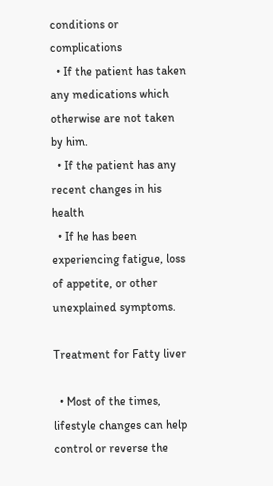conditions or complications
  • If the patient has taken any medications which otherwise are not taken by him.
  • If the patient has any recent changes in his health
  • If he has been experiencing fatigue, loss of appetite, or other unexplained symptoms.

Treatment for Fatty liver

  • Most of the times, lifestyle changes can help control or reverse the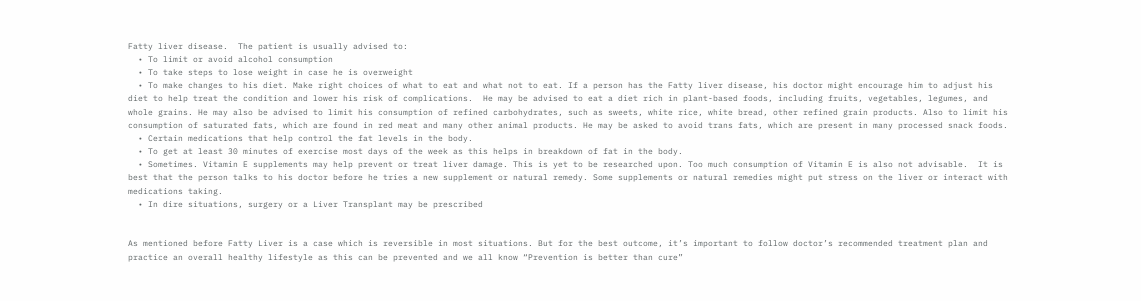Fatty liver disease.  The patient is usually advised to:
  • To limit or avoid alcohol consumption
  • To take steps to lose weight in case he is overweight
  • To make changes to his diet. Make right choices of what to eat and what not to eat. If a person has the Fatty liver disease, his doctor might encourage him to adjust his diet to help treat the condition and lower his risk of complications.  He may be advised to eat a diet rich in plant-based foods, including fruits, vegetables, legumes, and whole grains. He may also be advised to limit his consumption of refined carbohydrates, such as sweets, white rice, white bread, other refined grain products. Also to limit his consumption of saturated fats, which are found in red meat and many other animal products. He may be asked to avoid trans fats, which are present in many processed snack foods.
  • Certain medications that help control the fat levels in the body.
  • To get at least 30 minutes of exercise most days of the week as this helps in breakdown of fat in the body.
  • Sometimes. Vitamin E supplements may help prevent or treat liver damage. This is yet to be researched upon. Too much consumption of Vitamin E is also not advisable.  It is best that the person talks to his doctor before he tries a new supplement or natural remedy. Some supplements or natural remedies might put stress on the liver or interact with medications taking.
  • In dire situations, surgery or a Liver Transplant may be prescribed


As mentioned before Fatty Liver is a case which is reversible in most situations. But for the best outcome, it’s important to follow doctor’s recommended treatment plan and practice an overall healthy lifestyle as this can be prevented and we all know “Prevention is better than cure”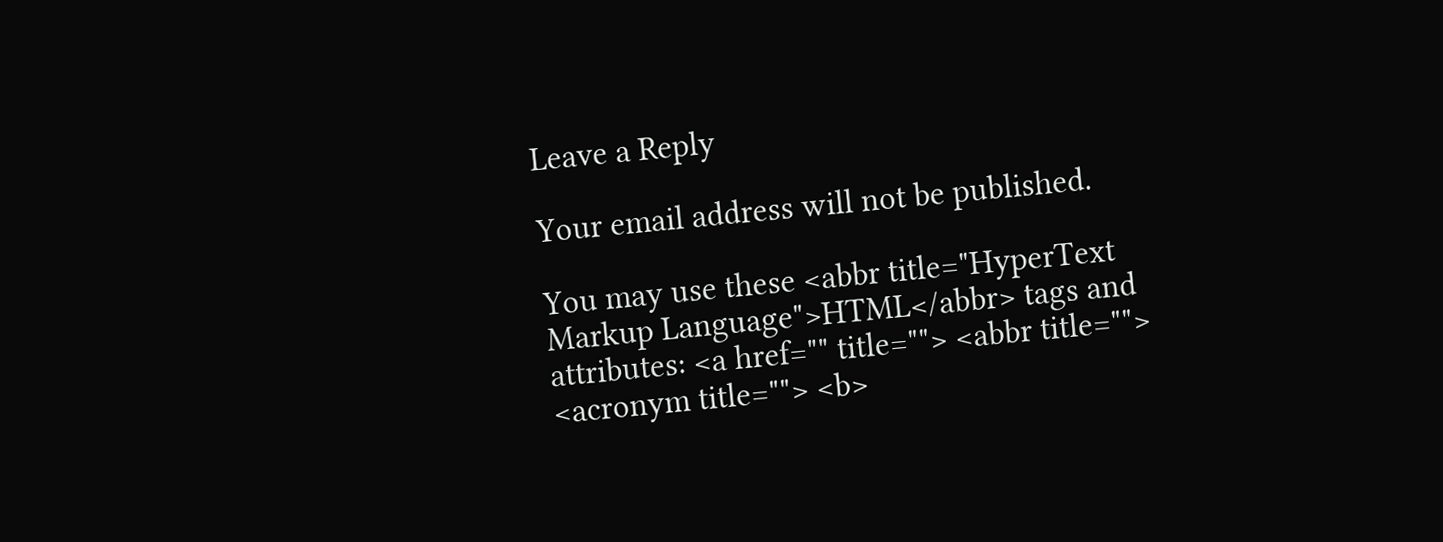Leave a Reply

Your email address will not be published.

You may use these <abbr title="HyperText Markup Language">HTML</abbr> tags and attributes: <a href="" title=""> <abbr title=""> <acronym title=""> <b>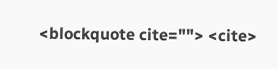<blockquote cite=""> <cite>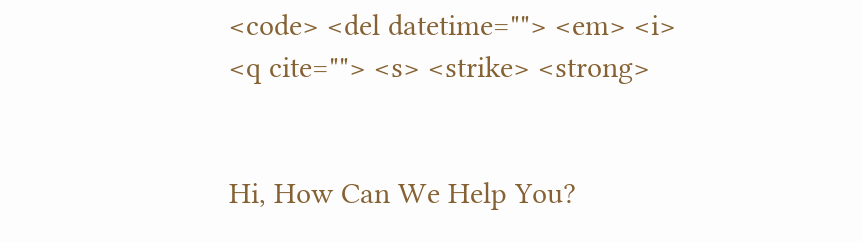<code> <del datetime=""> <em> <i> <q cite=""> <s> <strike> <strong>


Hi, How Can We Help You?